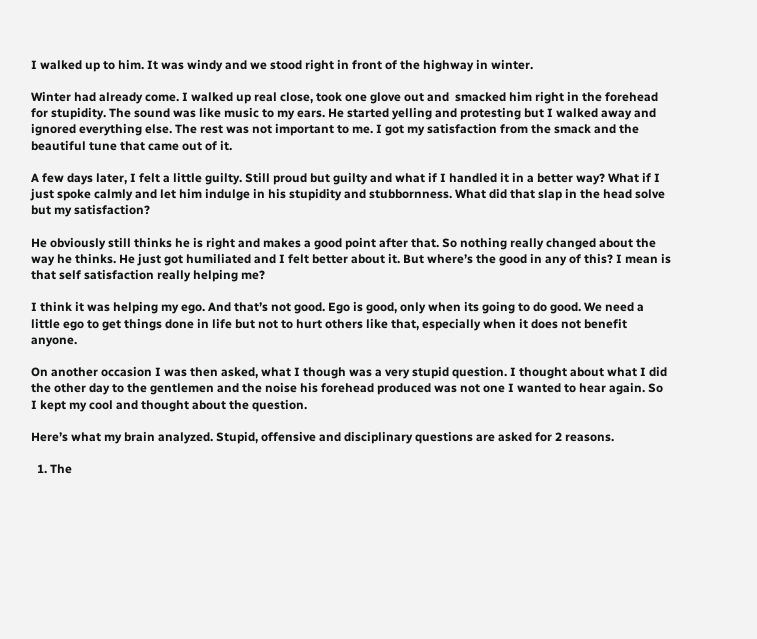I walked up to him. It was windy and we stood right in front of the highway in winter.

Winter had already come. I walked up real close, took one glove out and  smacked him right in the forehead for stupidity. The sound was like music to my ears. He started yelling and protesting but I walked away and ignored everything else. The rest was not important to me. I got my satisfaction from the smack and the beautiful tune that came out of it.

A few days later, I felt a little guilty. Still proud but guilty and what if I handled it in a better way? What if I just spoke calmly and let him indulge in his stupidity and stubbornness. What did that slap in the head solve but my satisfaction?

He obviously still thinks he is right and makes a good point after that. So nothing really changed about the way he thinks. He just got humiliated and I felt better about it. But where’s the good in any of this? I mean is that self satisfaction really helping me?

I think it was helping my ego. And that’s not good. Ego is good, only when its going to do good. We need a little ego to get things done in life but not to hurt others like that, especially when it does not benefit anyone.

On another occasion I was then asked, what I though was a very stupid question. I thought about what I did the other day to the gentlemen and the noise his forehead produced was not one I wanted to hear again. So I kept my cool and thought about the question.

Here’s what my brain analyzed. Stupid, offensive and disciplinary questions are asked for 2 reasons.

  1. The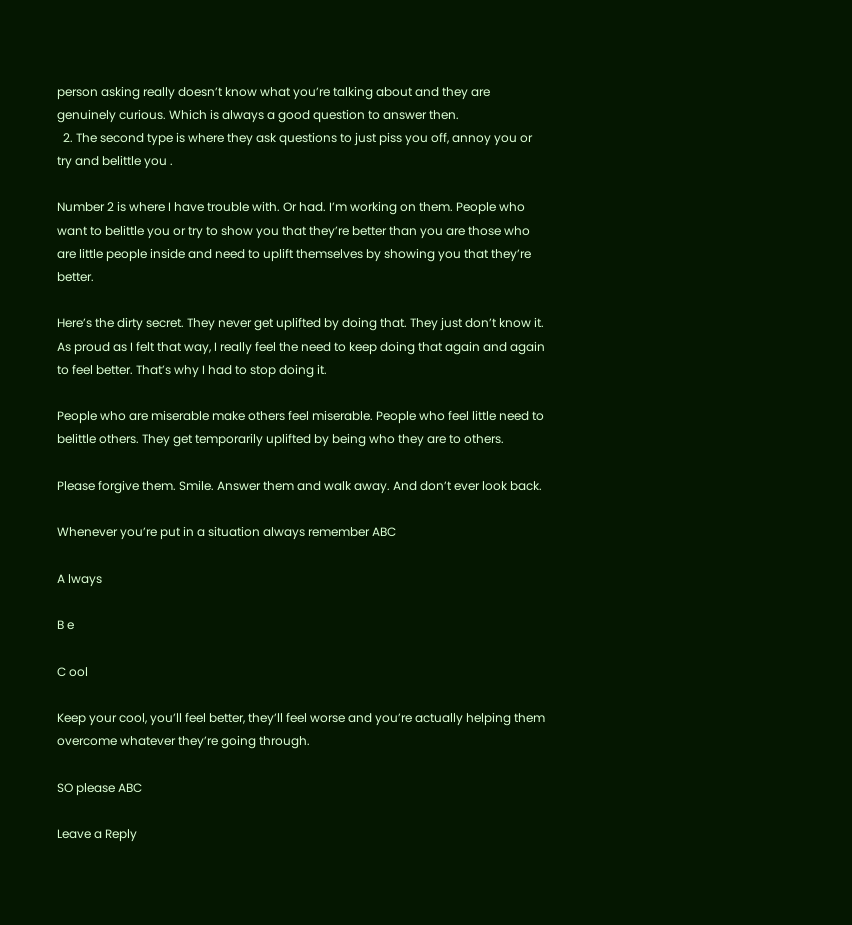person asking really doesn’t know what you’re talking about and they are genuinely curious. Which is always a good question to answer then.
  2. The second type is where they ask questions to just piss you off, annoy you or try and belittle you .

Number 2 is where I have trouble with. Or had. I’m working on them. People who want to belittle you or try to show you that they’re better than you are those who are little people inside and need to uplift themselves by showing you that they’re better.

Here’s the dirty secret. They never get uplifted by doing that. They just don’t know it. As proud as I felt that way, I really feel the need to keep doing that again and again to feel better. That’s why I had to stop doing it.

People who are miserable make others feel miserable. People who feel little need to belittle others. They get temporarily uplifted by being who they are to others.

Please forgive them. Smile. Answer them and walk away. And don’t ever look back.

Whenever you’re put in a situation always remember ABC

A lways

B e

C ool

Keep your cool, you’ll feel better, they’ll feel worse and you’re actually helping them overcome whatever they’re going through.

SO please ABC

Leave a Reply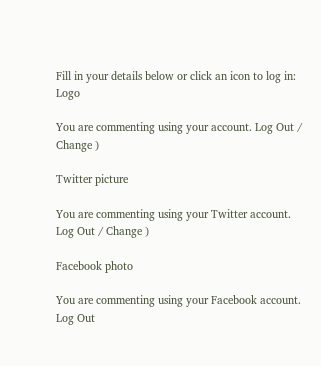Fill in your details below or click an icon to log in: Logo

You are commenting using your account. Log Out / Change )

Twitter picture

You are commenting using your Twitter account. Log Out / Change )

Facebook photo

You are commenting using your Facebook account. Log Out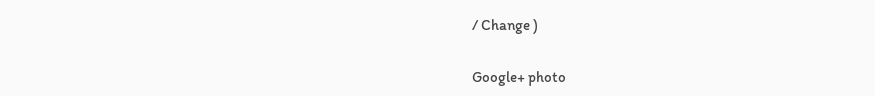/ Change )

Google+ photo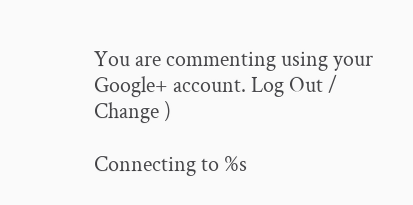You are commenting using your Google+ account. Log Out / Change )

Connecting to %s